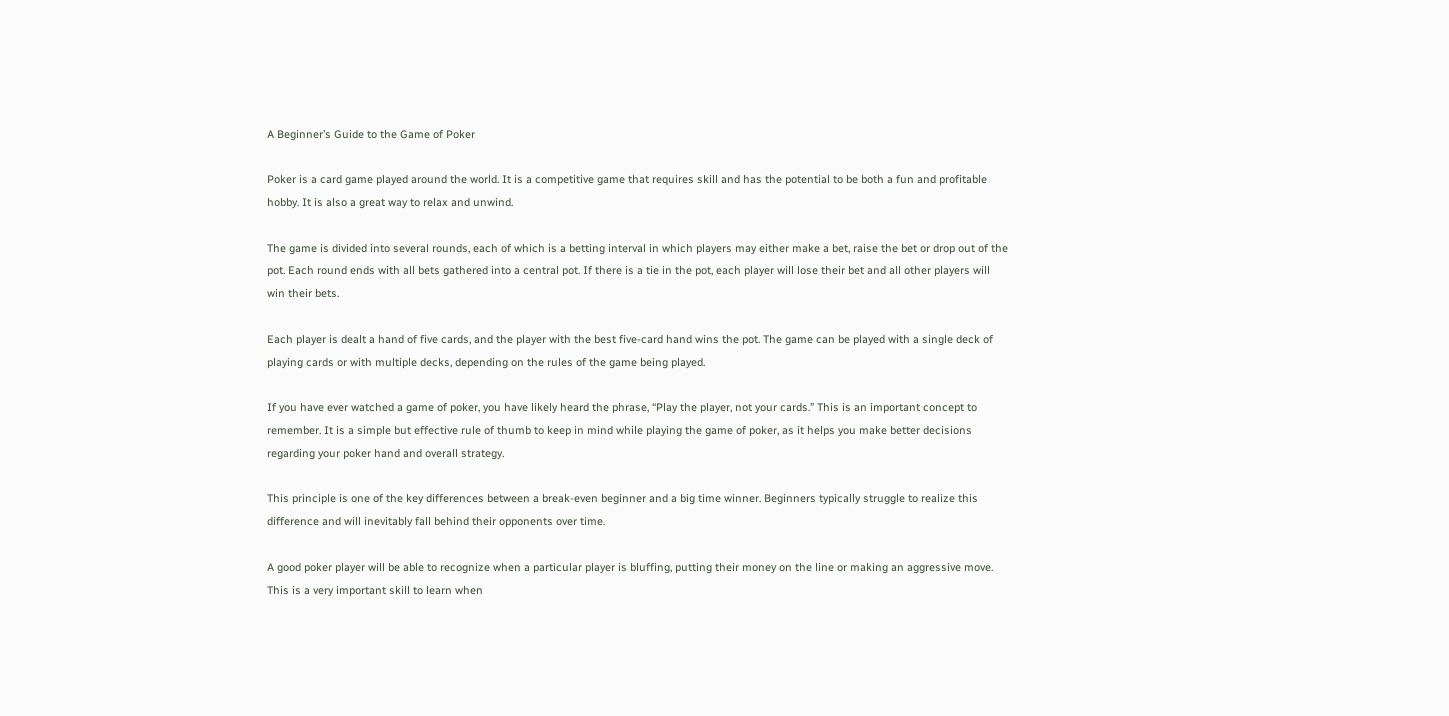A Beginner’s Guide to the Game of Poker

Poker is a card game played around the world. It is a competitive game that requires skill and has the potential to be both a fun and profitable hobby. It is also a great way to relax and unwind.

The game is divided into several rounds, each of which is a betting interval in which players may either make a bet, raise the bet or drop out of the pot. Each round ends with all bets gathered into a central pot. If there is a tie in the pot, each player will lose their bet and all other players will win their bets.

Each player is dealt a hand of five cards, and the player with the best five-card hand wins the pot. The game can be played with a single deck of playing cards or with multiple decks, depending on the rules of the game being played.

If you have ever watched a game of poker, you have likely heard the phrase, “Play the player, not your cards.” This is an important concept to remember. It is a simple but effective rule of thumb to keep in mind while playing the game of poker, as it helps you make better decisions regarding your poker hand and overall strategy.

This principle is one of the key differences between a break-even beginner and a big time winner. Beginners typically struggle to realize this difference and will inevitably fall behind their opponents over time.

A good poker player will be able to recognize when a particular player is bluffing, putting their money on the line or making an aggressive move. This is a very important skill to learn when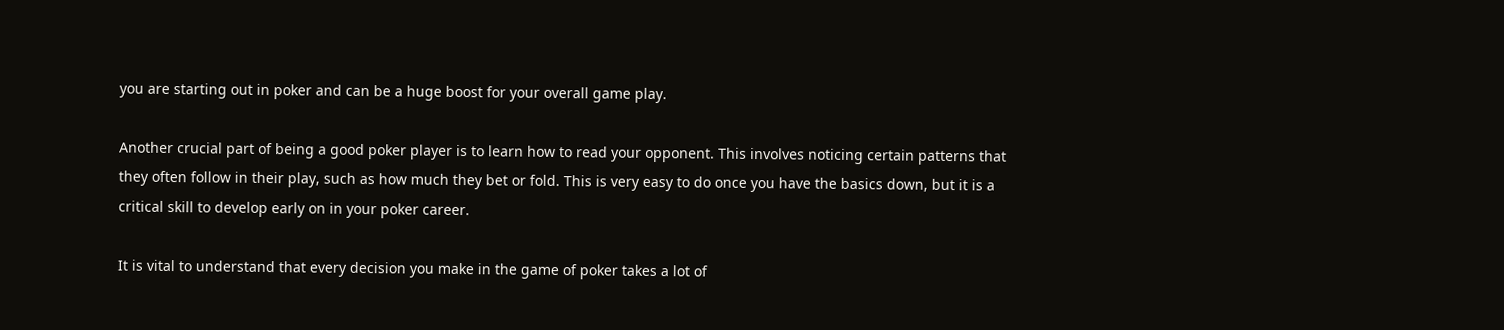you are starting out in poker and can be a huge boost for your overall game play.

Another crucial part of being a good poker player is to learn how to read your opponent. This involves noticing certain patterns that they often follow in their play, such as how much they bet or fold. This is very easy to do once you have the basics down, but it is a critical skill to develop early on in your poker career.

It is vital to understand that every decision you make in the game of poker takes a lot of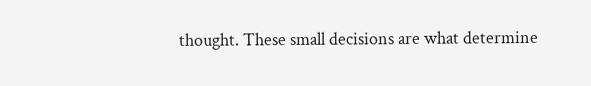thought. These small decisions are what determine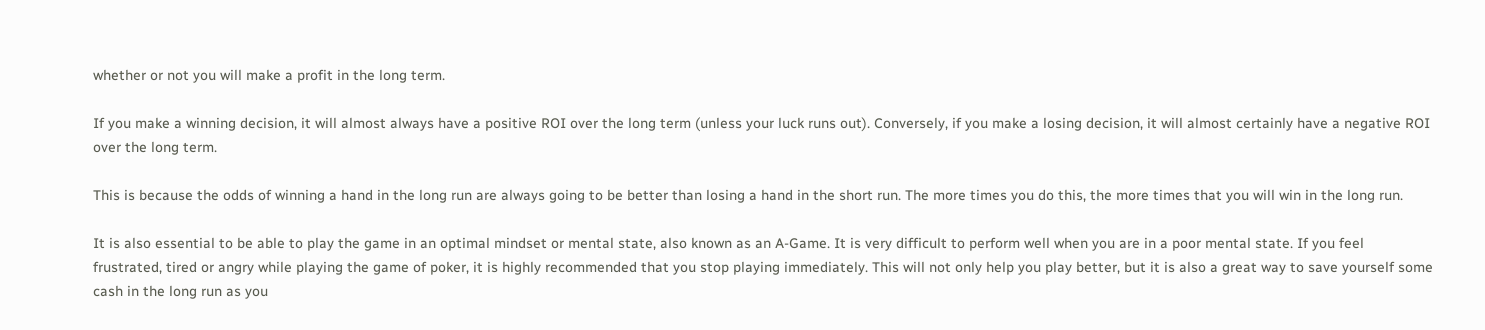whether or not you will make a profit in the long term.

If you make a winning decision, it will almost always have a positive ROI over the long term (unless your luck runs out). Conversely, if you make a losing decision, it will almost certainly have a negative ROI over the long term.

This is because the odds of winning a hand in the long run are always going to be better than losing a hand in the short run. The more times you do this, the more times that you will win in the long run.

It is also essential to be able to play the game in an optimal mindset or mental state, also known as an A-Game. It is very difficult to perform well when you are in a poor mental state. If you feel frustrated, tired or angry while playing the game of poker, it is highly recommended that you stop playing immediately. This will not only help you play better, but it is also a great way to save yourself some cash in the long run as you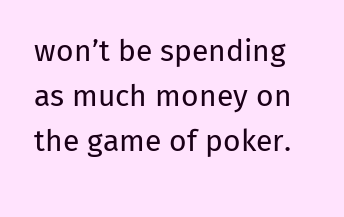won’t be spending as much money on the game of poker.